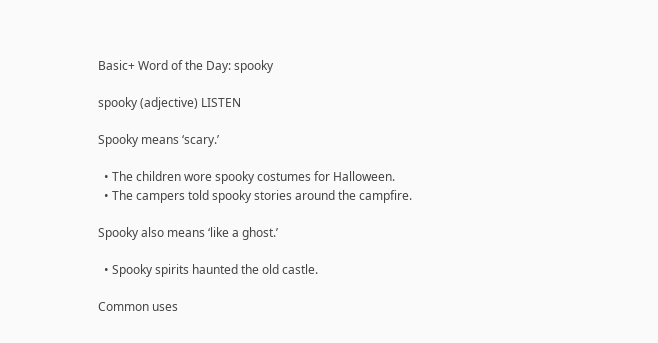Basic+ Word of the Day: spooky

spooky (adjective) LISTEN

Spooky means ‘scary.’

  • The children wore spooky costumes for Halloween.
  • The campers told spooky stories around the campfire.

Spooky also means ‘like a ghost.’

  • Spooky spirits haunted the old castle.

Common uses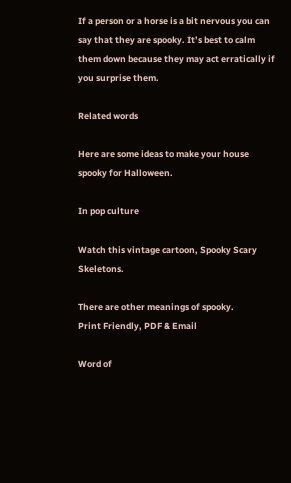If a person or a horse is a bit nervous you can say that they are spooky. It’s best to calm them down because they may act erratically if you surprise them.

Related words

Here are some ideas to make your house spooky for Halloween.

In pop culture

Watch this vintage cartoon, Spooky Scary Skeletons.

There are other meanings of spooky.
Print Friendly, PDF & Email

Word of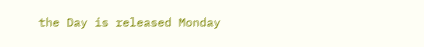the Day is released Monday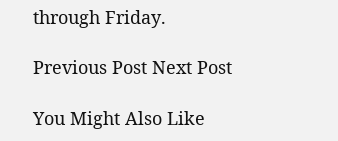through Friday.

Previous Post Next Post

You Might Also Like